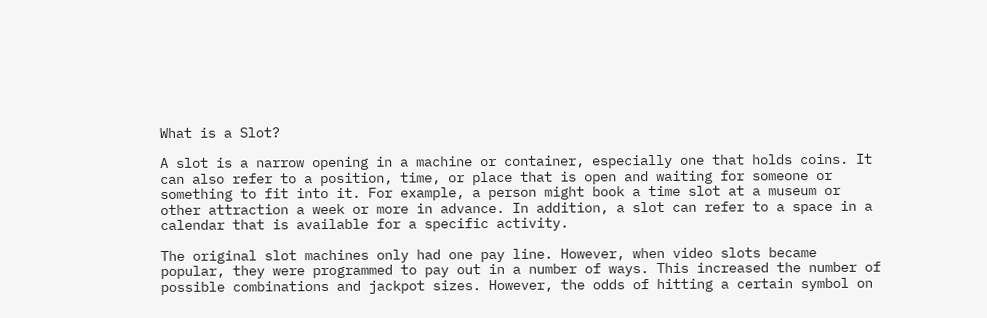What is a Slot?

A slot is a narrow opening in a machine or container, especially one that holds coins. It can also refer to a position, time, or place that is open and waiting for someone or something to fit into it. For example, a person might book a time slot at a museum or other attraction a week or more in advance. In addition, a slot can refer to a space in a calendar that is available for a specific activity.

The original slot machines only had one pay line. However, when video slots became popular, they were programmed to pay out in a number of ways. This increased the number of possible combinations and jackpot sizes. However, the odds of hitting a certain symbol on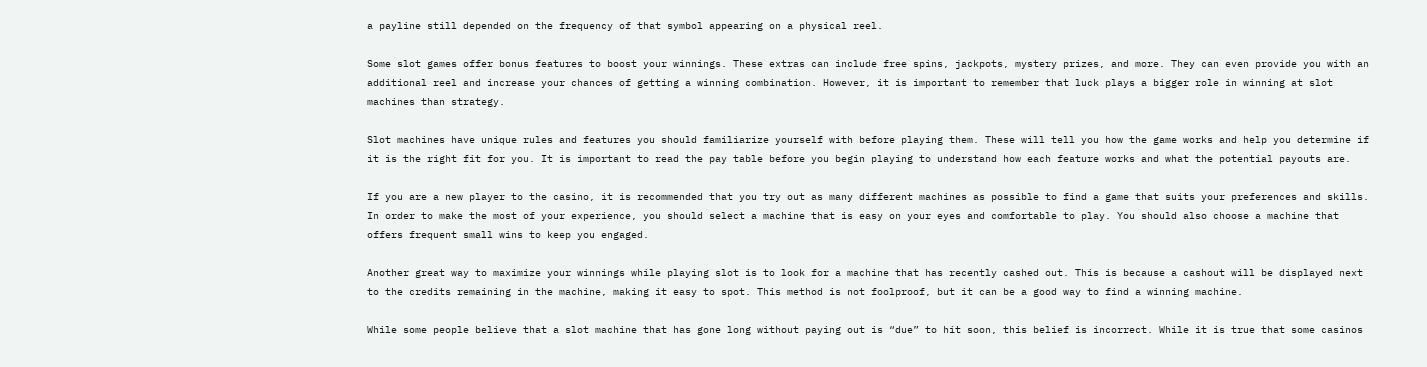a payline still depended on the frequency of that symbol appearing on a physical reel.

Some slot games offer bonus features to boost your winnings. These extras can include free spins, jackpots, mystery prizes, and more. They can even provide you with an additional reel and increase your chances of getting a winning combination. However, it is important to remember that luck plays a bigger role in winning at slot machines than strategy.

Slot machines have unique rules and features you should familiarize yourself with before playing them. These will tell you how the game works and help you determine if it is the right fit for you. It is important to read the pay table before you begin playing to understand how each feature works and what the potential payouts are.

If you are a new player to the casino, it is recommended that you try out as many different machines as possible to find a game that suits your preferences and skills. In order to make the most of your experience, you should select a machine that is easy on your eyes and comfortable to play. You should also choose a machine that offers frequent small wins to keep you engaged.

Another great way to maximize your winnings while playing slot is to look for a machine that has recently cashed out. This is because a cashout will be displayed next to the credits remaining in the machine, making it easy to spot. This method is not foolproof, but it can be a good way to find a winning machine.

While some people believe that a slot machine that has gone long without paying out is “due” to hit soon, this belief is incorrect. While it is true that some casinos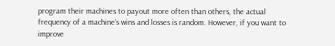program their machines to payout more often than others, the actual frequency of a machine’s wins and losses is random. However, if you want to improve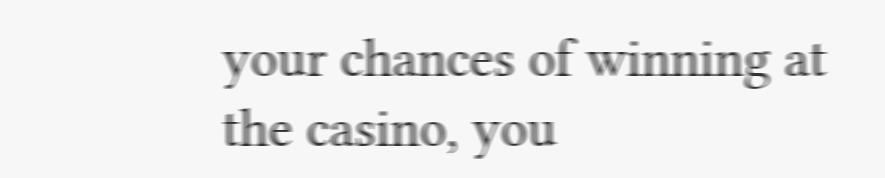your chances of winning at the casino, you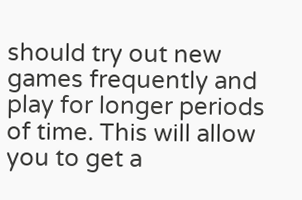should try out new games frequently and play for longer periods of time. This will allow you to get a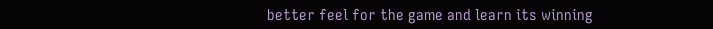better feel for the game and learn its winning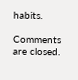habits.

Comments are closed.